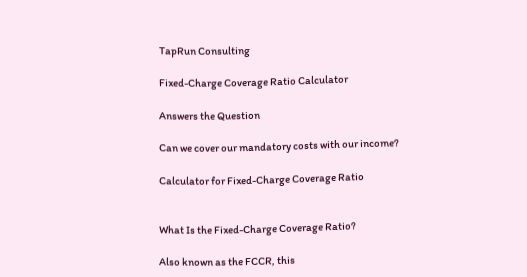TapRun Consulting

Fixed-Charge Coverage Ratio Calculator

Answers the Question

Can we cover our mandatory costs with our income?

Calculator for Fixed-Charge Coverage Ratio


What Is the Fixed-Charge Coverage Ratio?

Also known as the FCCR, this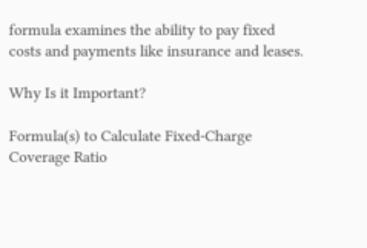formula examines the ability to pay fixed costs and payments like insurance and leases.

Why Is it Important?

Formula(s) to Calculate Fixed-Charge Coverage Ratio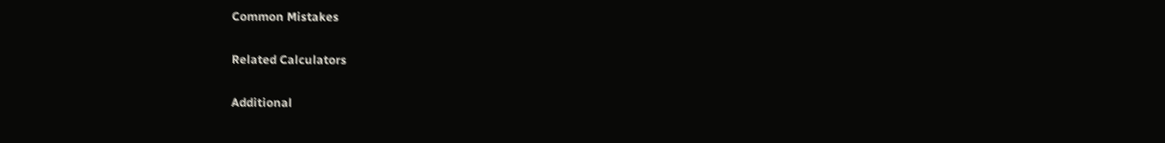Common Mistakes

Related Calculators

Additional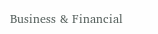Business & Financial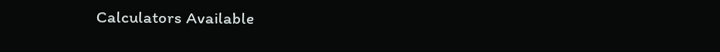Calculators Available